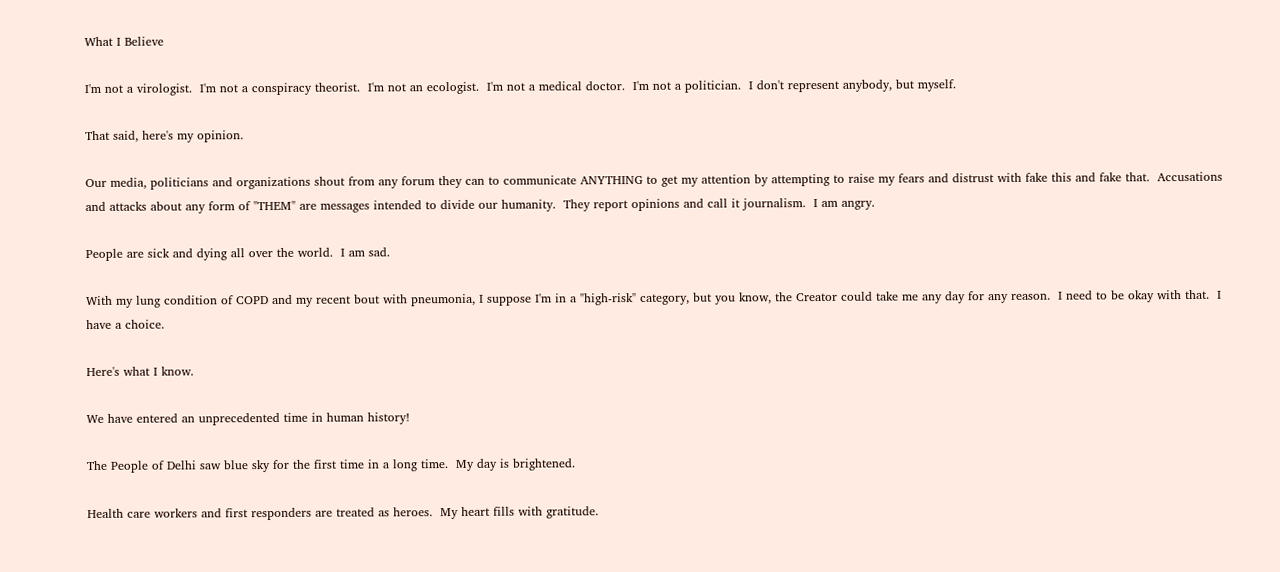What I Believe

I'm not a virologist.  I'm not a conspiracy theorist.  I'm not an ecologist.  I'm not a medical doctor.  I'm not a politician.  I don't represent anybody, but myself.

That said, here's my opinion.

Our media, politicians and organizations shout from any forum they can to communicate ANYTHING to get my attention by attempting to raise my fears and distrust with fake this and fake that.  Accusations and attacks about any form of "THEM" are messages intended to divide our humanity.  They report opinions and call it journalism.  I am angry.

People are sick and dying all over the world.  I am sad.

With my lung condition of COPD and my recent bout with pneumonia, I suppose I'm in a "high-risk" category, but you know, the Creator could take me any day for any reason.  I need to be okay with that.  I have a choice.

Here's what I know.

We have entered an unprecedented time in human history!

The People of Delhi saw blue sky for the first time in a long time.  My day is brightened.

Health care workers and first responders are treated as heroes.  My heart fills with gratitude.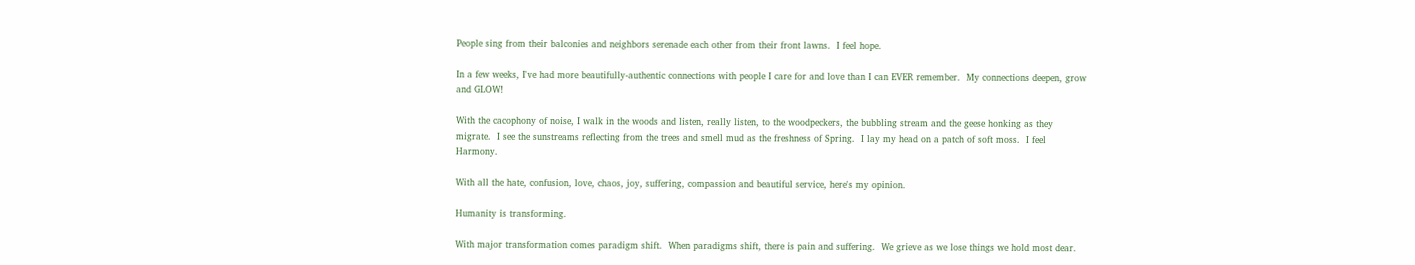People sing from their balconies and neighbors serenade each other from their front lawns.  I feel hope.

In a few weeks, I've had more beautifully-authentic connections with people I care for and love than I can EVER remember.  My connections deepen, grow and GLOW!

With the cacophony of noise, I walk in the woods and listen, really listen, to the woodpeckers, the bubbling stream and the geese honking as they migrate.  I see the sunstreams reflecting from the trees and smell mud as the freshness of Spring.  I lay my head on a patch of soft moss.  I feel Harmony.

With all the hate, confusion, love, chaos, joy, suffering, compassion and beautiful service, here's my opinion.

Humanity is transforming.

With major transformation comes paradigm shift.  When paradigms shift, there is pain and suffering.  We grieve as we lose things we hold most dear.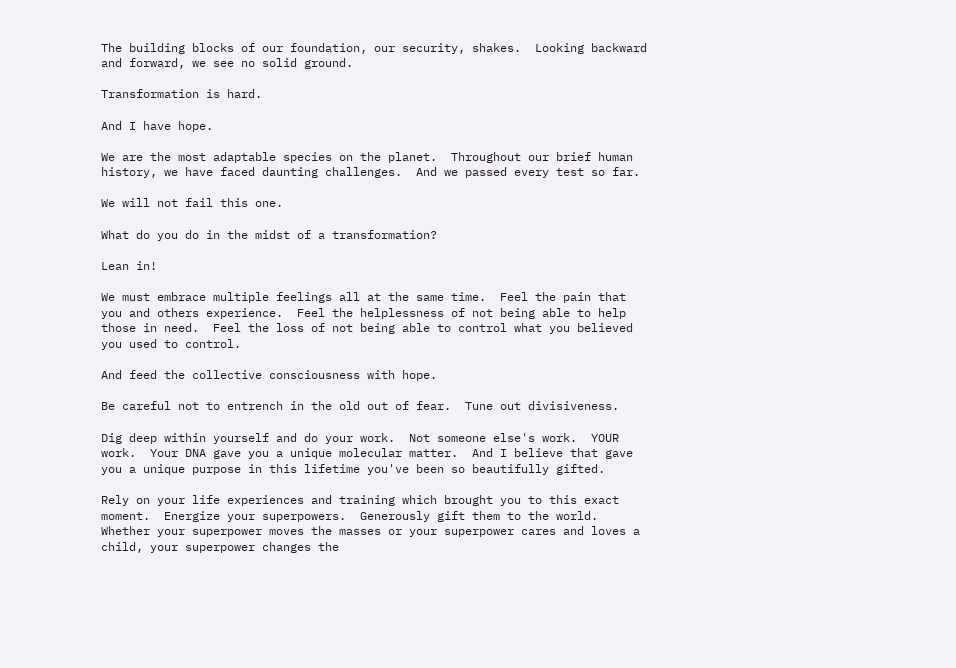The building blocks of our foundation, our security, shakes.  Looking backward and forward, we see no solid ground.

Transformation is hard.

And I have hope.

We are the most adaptable species on the planet.  Throughout our brief human history, we have faced daunting challenges.  And we passed every test so far.

We will not fail this one.

What do you do in the midst of a transformation?

Lean in!

We must embrace multiple feelings all at the same time.  Feel the pain that you and others experience.  Feel the helplessness of not being able to help those in need.  Feel the loss of not being able to control what you believed you used to control.

And feed the collective consciousness with hope.

Be careful not to entrench in the old out of fear.  Tune out divisiveness.

Dig deep within yourself and do your work.  Not someone else's work.  YOUR work.  Your DNA gave you a unique molecular matter.  And I believe that gave you a unique purpose in this lifetime you've been so beautifully gifted.

Rely on your life experiences and training which brought you to this exact moment.  Energize your superpowers.  Generously gift them to the world.  Whether your superpower moves the masses or your superpower cares and loves a child, your superpower changes the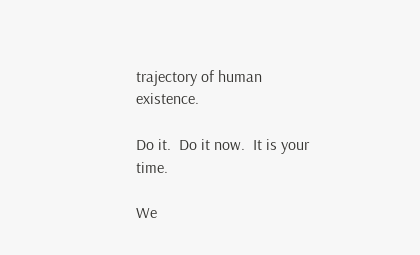trajectory of human existence.

Do it.  Do it now.  It is your time.

We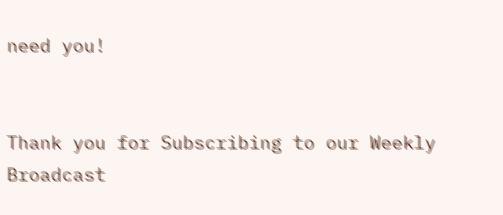need you!


Thank you for Subscribing to our Weekly Broadcast